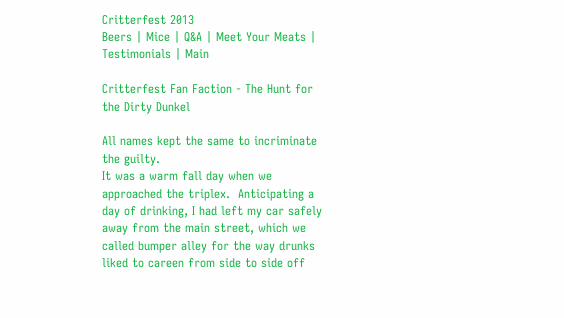Critterfest 2013
Beers | Mice | Q&A | Meet Your Meats | Testimonials | Main

Critterfest Fan Faction - The Hunt for the Dirty Dunkel

All names kept the same to incriminate the guilty.
It was a warm fall day when we approached the triplex.  Anticipating a day of drinking, I had left my car safely away from the main street, which we called bumper alley for the way drunks liked to careen from side to side off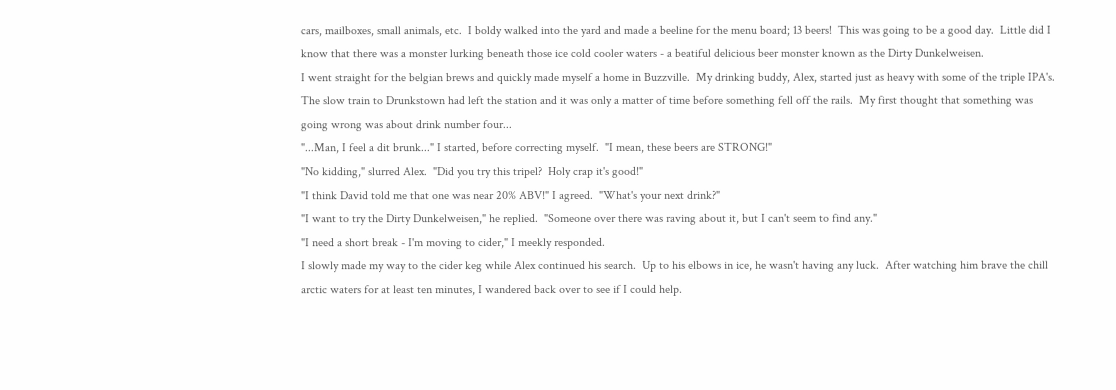cars, mailboxes, small animals, etc.  I boldy walked into the yard and made a beeline for the menu board; 13 beers!  This was going to be a good day.  Little did I know that there was a monster lurking beneath those ice cold cooler waters - a beatiful delicious beer monster known as the Dirty Dunkelweisen.
I went straight for the belgian brews and quickly made myself a home in Buzzville.  My drinking buddy, Alex, started just as heavy with some of the triple IPA's.  The slow train to Drunkstown had left the station and it was only a matter of time before something fell off the rails.  My first thought that something was going wrong was about drink number four...
"...Man, I feel a dit brunk..." I started, before correcting myself.  "I mean, these beers are STRONG!"
"No kidding," slurred Alex.  "Did you try this tripel?  Holy crap it's good!"
"I think David told me that one was near 20% ABV!" I agreed.  "What's your next drink?"
"I want to try the Dirty Dunkelweisen," he replied.  "Someone over there was raving about it, but I can't seem to find any."
"I need a short break - I'm moving to cider," I meekly responded.
I slowly made my way to the cider keg while Alex continued his search.  Up to his elbows in ice, he wasn't having any luck.  After watching him brave the chill arctic waters for at least ten minutes, I wandered back over to see if I could help.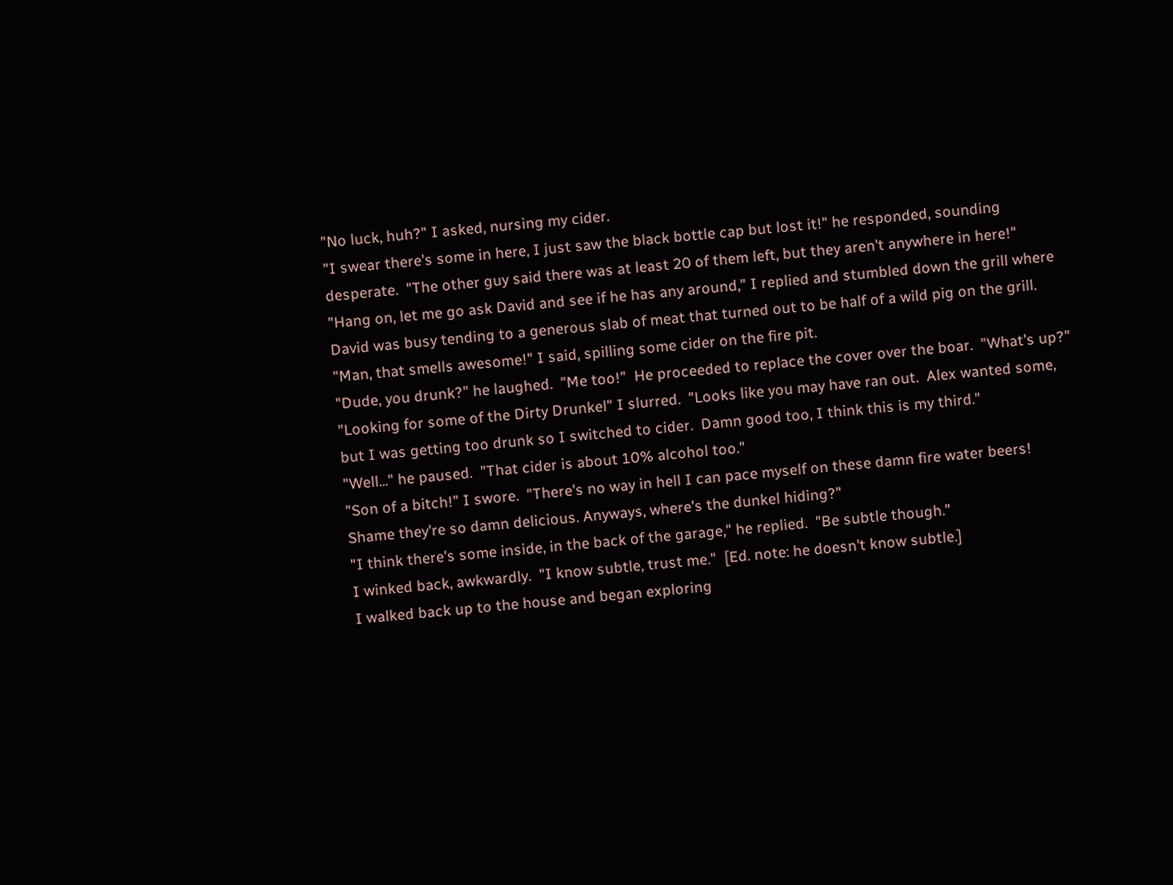"No luck, huh?" I asked, nursing my cider.
"I swear there's some in here, I just saw the black bottle cap but lost it!" he responded, sounding desperate.  "The other guy said there was at least 20 of them left, but they aren't anywhere in here!"
"Hang on, let me go ask David and see if he has any around," I replied and stumbled down the grill where David was busy tending to a generous slab of meat that turned out to be half of a wild pig on the grill.  "Man, that smells awesome!" I said, spilling some cider on the fire pit.
"Dude, you drunk?" he laughed.  "Me too!"  He proceeded to replace the cover over the boar.  "What's up?"
"Looking for some of the Dirty Drunkel" I slurred.  "Looks like you may have ran out.  Alex wanted some, but I was getting too drunk so I switched to cider.  Damn good too, I think this is my third."
"Well..." he paused.  "That cider is about 10% alcohol too."
"Son of a bitch!" I swore.  "There's no way in hell I can pace myself on these damn fire water beers!  Shame they're so damn delicious. Anyways, where's the dunkel hiding?"
"I think there's some inside, in the back of the garage," he replied.  "Be subtle though."
I winked back, awkwardly.  "I know subtle, trust me."  [Ed. note: he doesn't know subtle.]
I walked back up to the house and began exploring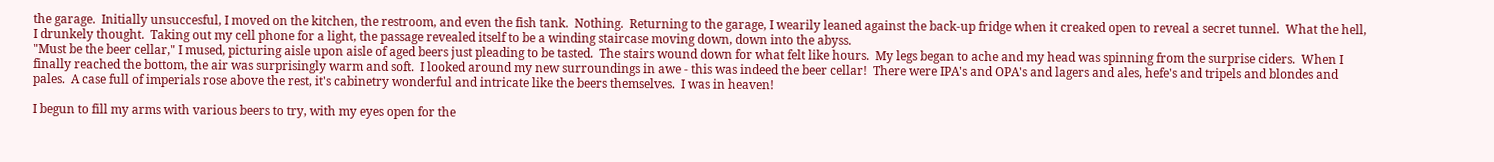the garage.  Initially unsuccesful, I moved on the kitchen, the restroom, and even the fish tank.  Nothing.  Returning to the garage, I wearily leaned against the back-up fridge when it creaked open to reveal a secret tunnel.  What the hell, I drunkely thought.  Taking out my cell phone for a light, the passage revealed itself to be a winding staircase moving down, down into the abyss.
"Must be the beer cellar," I mused, picturing aisle upon aisle of aged beers just pleading to be tasted.  The stairs wound down for what felt like hours.  My legs began to ache and my head was spinning from the surprise ciders.  When I finally reached the bottom, the air was surprisingly warm and soft.  I looked around my new surroundings in awe - this was indeed the beer cellar!  There were IPA's and OPA's and lagers and ales, hefe's and tripels and blondes and pales.  A case full of imperials rose above the rest, it's cabinetry wonderful and intricate like the beers themselves.  I was in heaven!

I begun to fill my arms with various beers to try, with my eyes open for the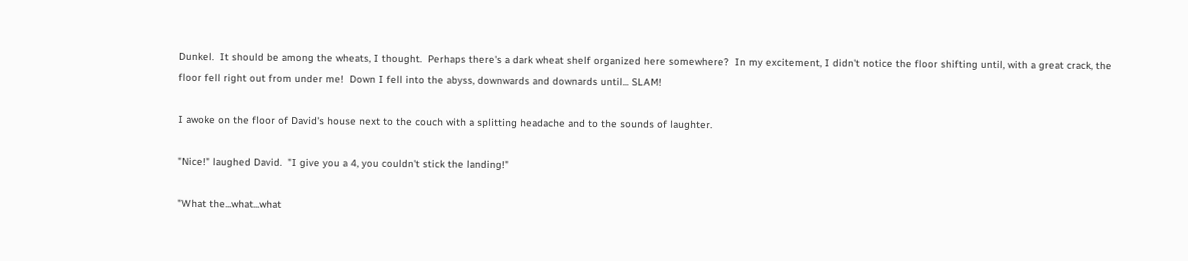Dunkel.  It should be among the wheats, I thought.  Perhaps there's a dark wheat shelf organized here somewhere?  In my excitement, I didn't notice the floor shifting until, with a great crack, the floor fell right out from under me!  Down I fell into the abyss, downwards and downards until... SLAM!

I awoke on the floor of David's house next to the couch with a splitting headache and to the sounds of laughter.

"Nice!" laughed David.  "I give you a 4, you couldn't stick the landing!"

"What the...what...what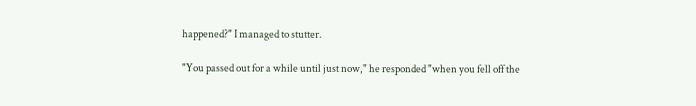happened?" I managed to stutter.

"You passed out for a while until just now," he responded "when you fell off the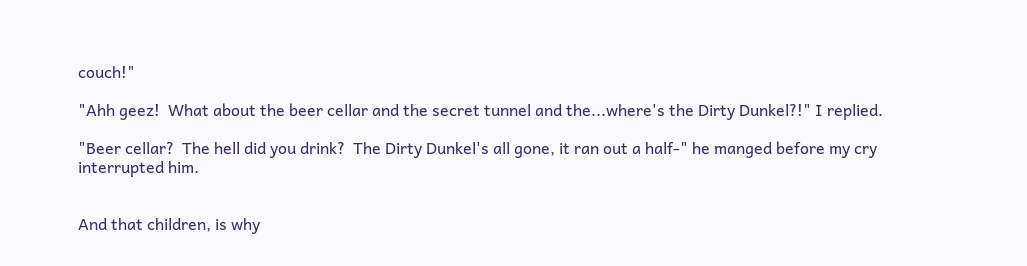couch!"

"Ahh geez!  What about the beer cellar and the secret tunnel and the...where's the Dirty Dunkel?!" I replied.

"Beer cellar?  The hell did you drink?  The Dirty Dunkel's all gone, it ran out a half-" he manged before my cry interrupted him.


And that children, is why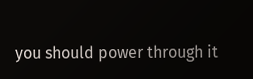you should power through it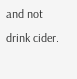and not drink cider.